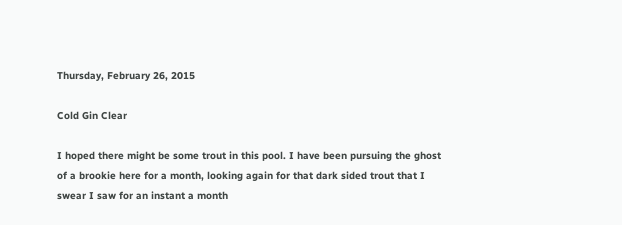Thursday, February 26, 2015

Cold Gin Clear

I hoped there might be some trout in this pool. I have been pursuing the ghost of a brookie here for a month, looking again for that dark sided trout that I swear I saw for an instant a month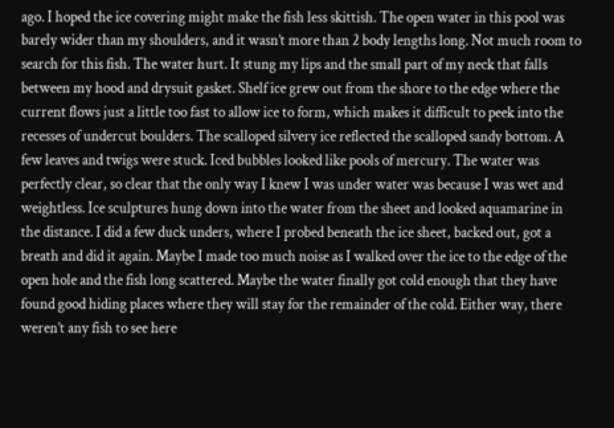ago. I hoped the ice covering might make the fish less skittish. The open water in this pool was barely wider than my shoulders, and it wasn’t more than 2 body lengths long. Not much room to search for this fish. The water hurt. It stung my lips and the small part of my neck that falls between my hood and drysuit gasket. Shelf ice grew out from the shore to the edge where the current flows just a little too fast to allow ice to form, which makes it difficult to peek into the recesses of undercut boulders. The scalloped silvery ice reflected the scalloped sandy bottom. A few leaves and twigs were stuck. Iced bubbles looked like pools of mercury. The water was perfectly clear, so clear that the only way I knew I was under water was because I was wet and weightless. Ice sculptures hung down into the water from the sheet and looked aquamarine in the distance. I did a few duck unders, where I probed beneath the ice sheet, backed out, got a breath and did it again. Maybe I made too much noise as I walked over the ice to the edge of the open hole and the fish long scattered. Maybe the water finally got cold enough that they have found good hiding places where they will stay for the remainder of the cold. Either way, there weren’t any fish to see here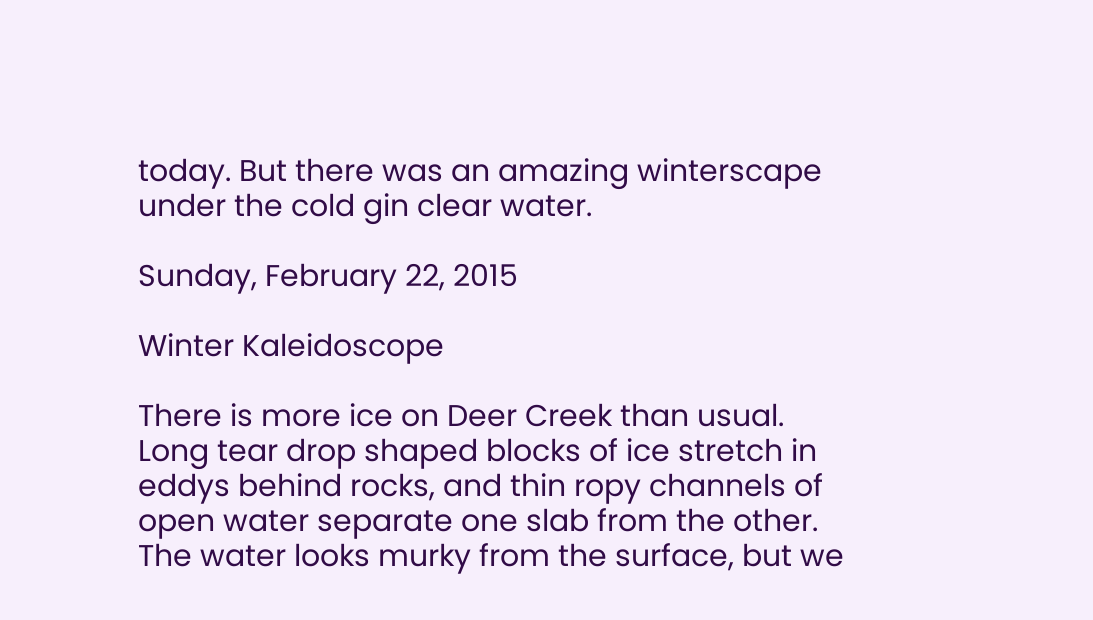today. But there was an amazing winterscape under the cold gin clear water.

Sunday, February 22, 2015

Winter Kaleidoscope

There is more ice on Deer Creek than usual. Long tear drop shaped blocks of ice stretch in eddys behind rocks, and thin ropy channels of open water separate one slab from the other. The water looks murky from the surface, but we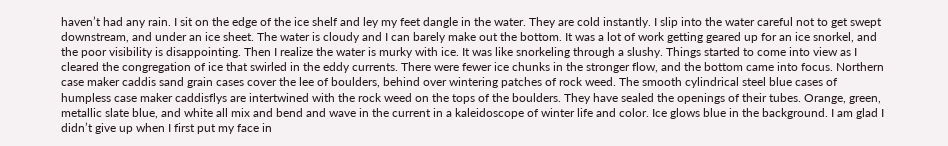haven’t had any rain. I sit on the edge of the ice shelf and ley my feet dangle in the water. They are cold instantly. I slip into the water careful not to get swept downstream, and under an ice sheet. The water is cloudy and I can barely make out the bottom. It was a lot of work getting geared up for an ice snorkel, and the poor visibility is disappointing. Then I realize the water is murky with ice. It was like snorkeling through a slushy. Things started to come into view as I cleared the congregation of ice that swirled in the eddy currents. There were fewer ice chunks in the stronger flow, and the bottom came into focus. Northern case maker caddis sand grain cases cover the lee of boulders, behind over wintering patches of rock weed. The smooth cylindrical steel blue cases of humpless case maker caddisflys are intertwined with the rock weed on the tops of the boulders. They have sealed the openings of their tubes. Orange, green, metallic slate blue, and white all mix and bend and wave in the current in a kaleidoscope of winter life and color. Ice glows blue in the background. I am glad I didn’t give up when I first put my face in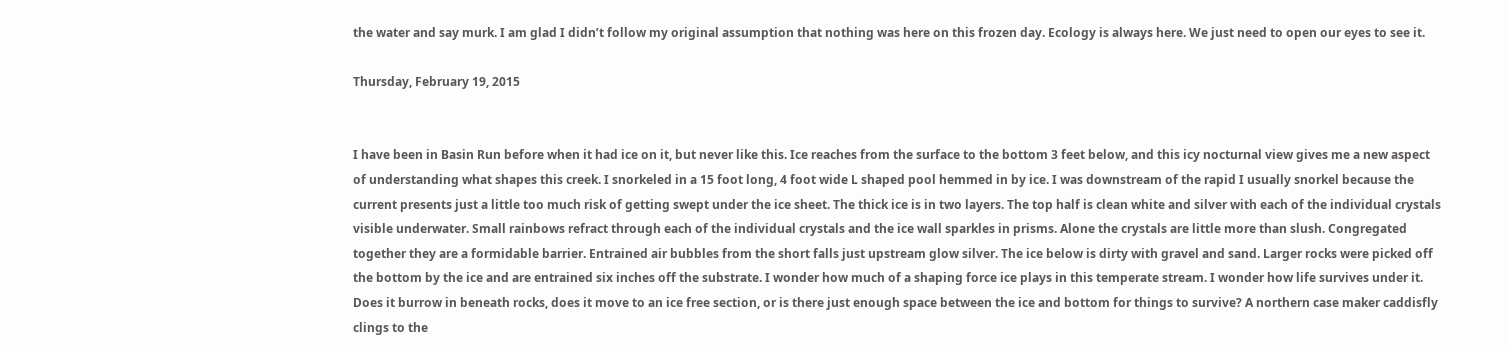the water and say murk. I am glad I didn’t follow my original assumption that nothing was here on this frozen day. Ecology is always here. We just need to open our eyes to see it.

Thursday, February 19, 2015


I have been in Basin Run before when it had ice on it, but never like this. Ice reaches from the surface to the bottom 3 feet below, and this icy nocturnal view gives me a new aspect of understanding what shapes this creek. I snorkeled in a 15 foot long, 4 foot wide L shaped pool hemmed in by ice. I was downstream of the rapid I usually snorkel because the current presents just a little too much risk of getting swept under the ice sheet. The thick ice is in two layers. The top half is clean white and silver with each of the individual crystals visible underwater. Small rainbows refract through each of the individual crystals and the ice wall sparkles in prisms. Alone the crystals are little more than slush. Congregated together they are a formidable barrier. Entrained air bubbles from the short falls just upstream glow silver. The ice below is dirty with gravel and sand. Larger rocks were picked off the bottom by the ice and are entrained six inches off the substrate. I wonder how much of a shaping force ice plays in this temperate stream. I wonder how life survives under it. Does it burrow in beneath rocks, does it move to an ice free section, or is there just enough space between the ice and bottom for things to survive? A northern case maker caddisfly clings to the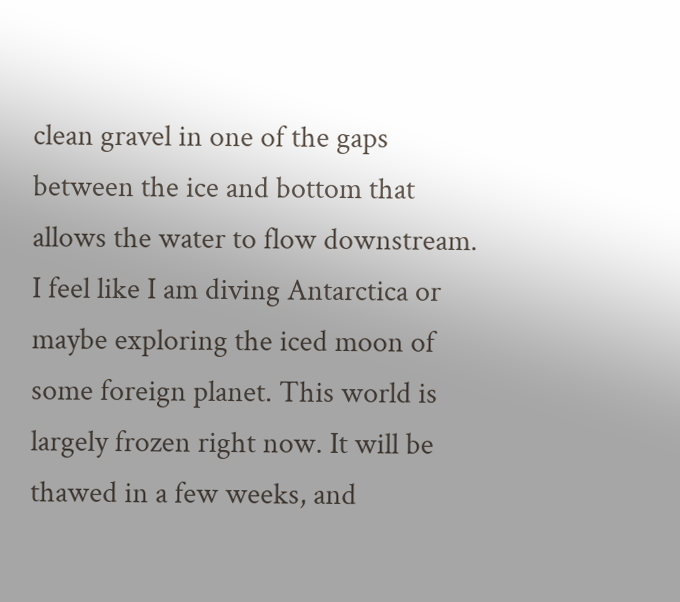clean gravel in one of the gaps between the ice and bottom that allows the water to flow downstream. I feel like I am diving Antarctica or maybe exploring the iced moon of some foreign planet. This world is largely frozen right now. It will be thawed in a few weeks, and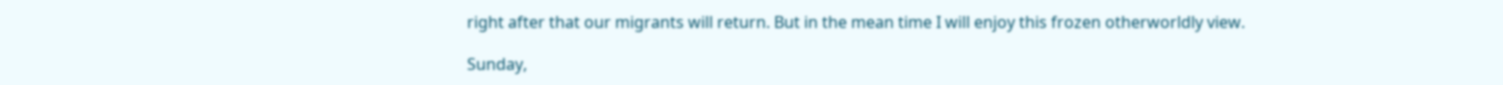right after that our migrants will return. But in the mean time I will enjoy this frozen otherworldly view.

Sunday,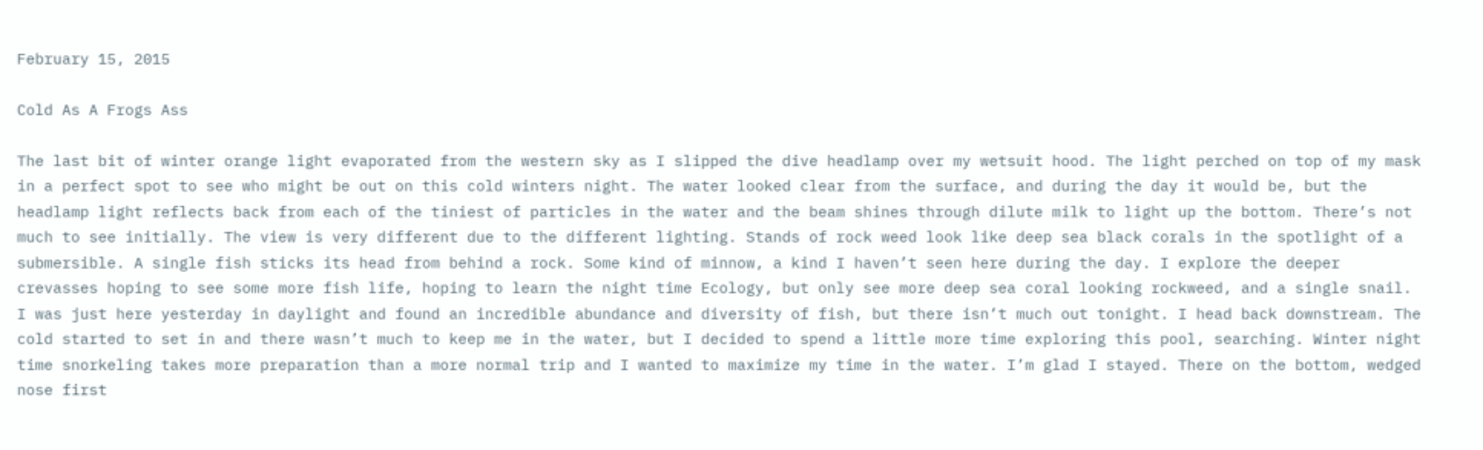February 15, 2015

Cold As A Frogs Ass

The last bit of winter orange light evaporated from the western sky as I slipped the dive headlamp over my wetsuit hood. The light perched on top of my mask in a perfect spot to see who might be out on this cold winters night. The water looked clear from the surface, and during the day it would be, but the headlamp light reflects back from each of the tiniest of particles in the water and the beam shines through dilute milk to light up the bottom. There’s not much to see initially. The view is very different due to the different lighting. Stands of rock weed look like deep sea black corals in the spotlight of a submersible. A single fish sticks its head from behind a rock. Some kind of minnow, a kind I haven’t seen here during the day. I explore the deeper crevasses hoping to see some more fish life, hoping to learn the night time Ecology, but only see more deep sea coral looking rockweed, and a single snail. I was just here yesterday in daylight and found an incredible abundance and diversity of fish, but there isn’t much out tonight. I head back downstream. The cold started to set in and there wasn’t much to keep me in the water, but I decided to spend a little more time exploring this pool, searching. Winter night time snorkeling takes more preparation than a more normal trip and I wanted to maximize my time in the water. I’m glad I stayed. There on the bottom, wedged nose first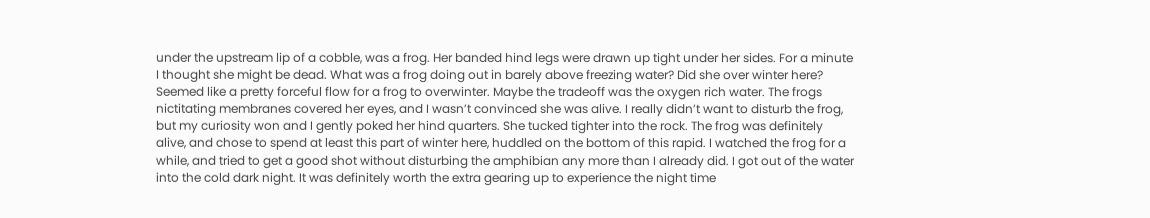under the upstream lip of a cobble, was a frog. Her banded hind legs were drawn up tight under her sides. For a minute I thought she might be dead. What was a frog doing out in barely above freezing water? Did she over winter here? Seemed like a pretty forceful flow for a frog to overwinter. Maybe the tradeoff was the oxygen rich water. The frogs nictitating membranes covered her eyes, and I wasn’t convinced she was alive. I really didn’t want to disturb the frog, but my curiosity won and I gently poked her hind quarters. She tucked tighter into the rock. The frog was definitely alive, and chose to spend at least this part of winter here, huddled on the bottom of this rapid. I watched the frog for a while, and tried to get a good shot without disturbing the amphibian any more than I already did. I got out of the water into the cold dark night. It was definitely worth the extra gearing up to experience the night time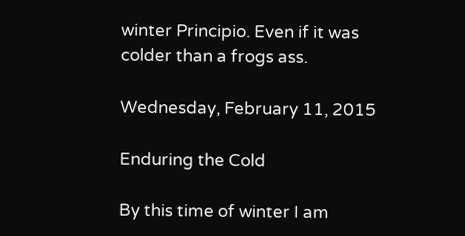winter Principio. Even if it was colder than a frogs ass.

Wednesday, February 11, 2015

Enduring the Cold

By this time of winter I am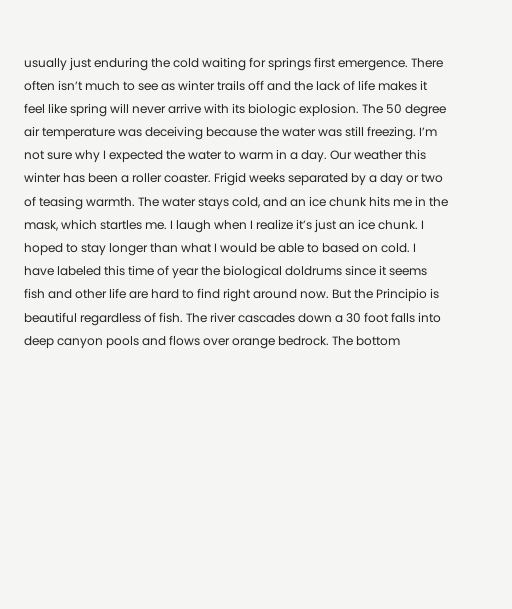usually just enduring the cold waiting for springs first emergence. There often isn’t much to see as winter trails off and the lack of life makes it feel like spring will never arrive with its biologic explosion. The 50 degree air temperature was deceiving because the water was still freezing. I’m not sure why I expected the water to warm in a day. Our weather this winter has been a roller coaster. Frigid weeks separated by a day or two of teasing warmth. The water stays cold, and an ice chunk hits me in the mask, which startles me. I laugh when I realize it’s just an ice chunk. I hoped to stay longer than what I would be able to based on cold. I have labeled this time of year the biological doldrums since it seems fish and other life are hard to find right around now. But the Principio is beautiful regardless of fish. The river cascades down a 30 foot falls into deep canyon pools and flows over orange bedrock. The bottom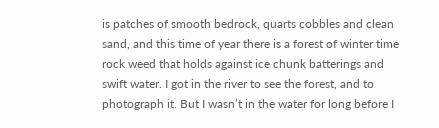is patches of smooth bedrock, quarts cobbles and clean sand, and this time of year there is a forest of winter time rock weed that holds against ice chunk batterings and swift water. I got in the river to see the forest, and to photograph it. But I wasn’t in the water for long before I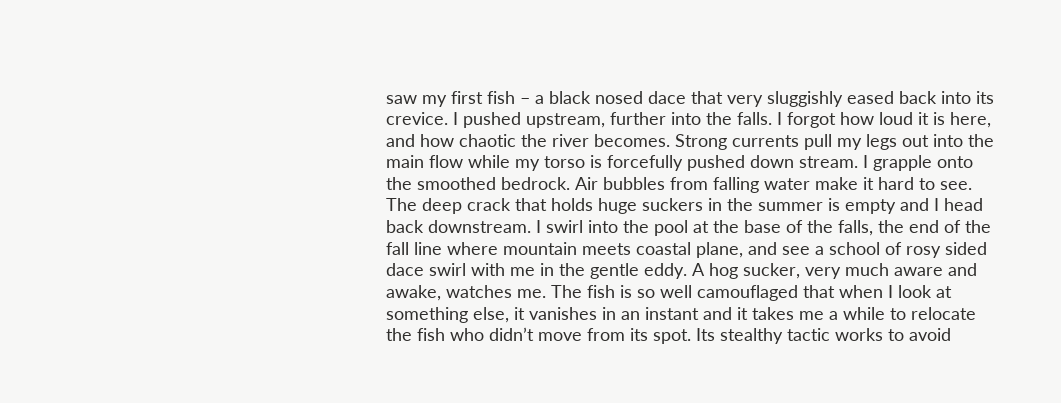saw my first fish – a black nosed dace that very sluggishly eased back into its crevice. I pushed upstream, further into the falls. I forgot how loud it is here, and how chaotic the river becomes. Strong currents pull my legs out into the main flow while my torso is forcefully pushed down stream. I grapple onto the smoothed bedrock. Air bubbles from falling water make it hard to see. The deep crack that holds huge suckers in the summer is empty and I head back downstream. I swirl into the pool at the base of the falls, the end of the fall line where mountain meets coastal plane, and see a school of rosy sided dace swirl with me in the gentle eddy. A hog sucker, very much aware and awake, watches me. The fish is so well camouflaged that when I look at something else, it vanishes in an instant and it takes me a while to relocate the fish who didn’t move from its spot. Its stealthy tactic works to avoid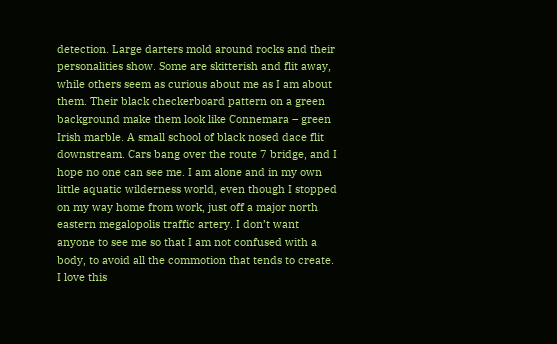detection. Large darters mold around rocks and their personalities show. Some are skitterish and flit away, while others seem as curious about me as I am about them. Their black checkerboard pattern on a green background make them look like Connemara – green Irish marble. A small school of black nosed dace flit downstream. Cars bang over the route 7 bridge, and I hope no one can see me. I am alone and in my own little aquatic wilderness world, even though I stopped on my way home from work, just off a major north eastern megalopolis traffic artery. I don’t want anyone to see me so that I am not confused with a body, to avoid all the commotion that tends to create. I love this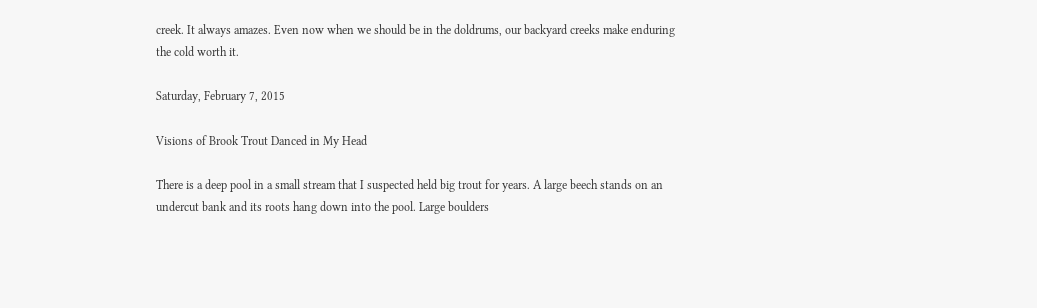creek. It always amazes. Even now when we should be in the doldrums, our backyard creeks make enduring the cold worth it.

Saturday, February 7, 2015

Visions of Brook Trout Danced in My Head

There is a deep pool in a small stream that I suspected held big trout for years. A large beech stands on an undercut bank and its roots hang down into the pool. Large boulders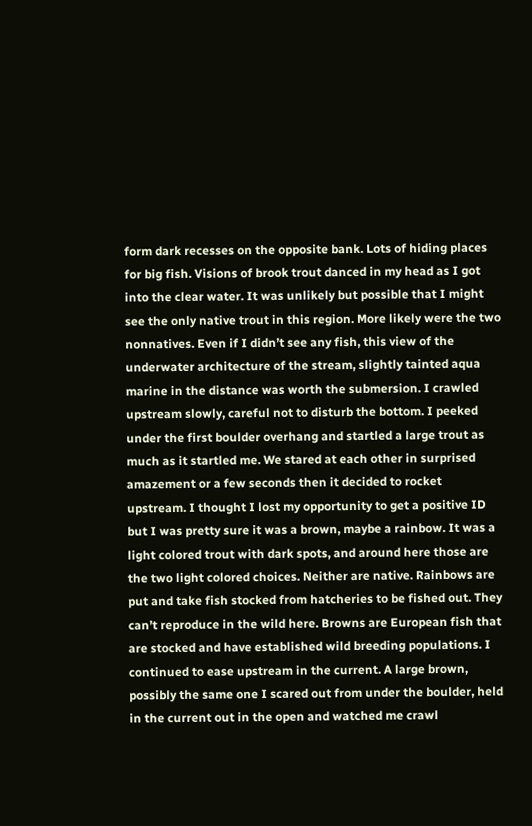form dark recesses on the opposite bank. Lots of hiding places for big fish. Visions of brook trout danced in my head as I got into the clear water. It was unlikely but possible that I might see the only native trout in this region. More likely were the two nonnatives. Even if I didn’t see any fish, this view of the underwater architecture of the stream, slightly tainted aqua marine in the distance was worth the submersion. I crawled upstream slowly, careful not to disturb the bottom. I peeked under the first boulder overhang and startled a large trout as much as it startled me. We stared at each other in surprised amazement or a few seconds then it decided to rocket upstream. I thought I lost my opportunity to get a positive ID but I was pretty sure it was a brown, maybe a rainbow. It was a light colored trout with dark spots, and around here those are the two light colored choices. Neither are native. Rainbows are put and take fish stocked from hatcheries to be fished out. They can’t reproduce in the wild here. Browns are European fish that are stocked and have established wild breeding populations. I continued to ease upstream in the current. A large brown, possibly the same one I scared out from under the boulder, held in the current out in the open and watched me crawl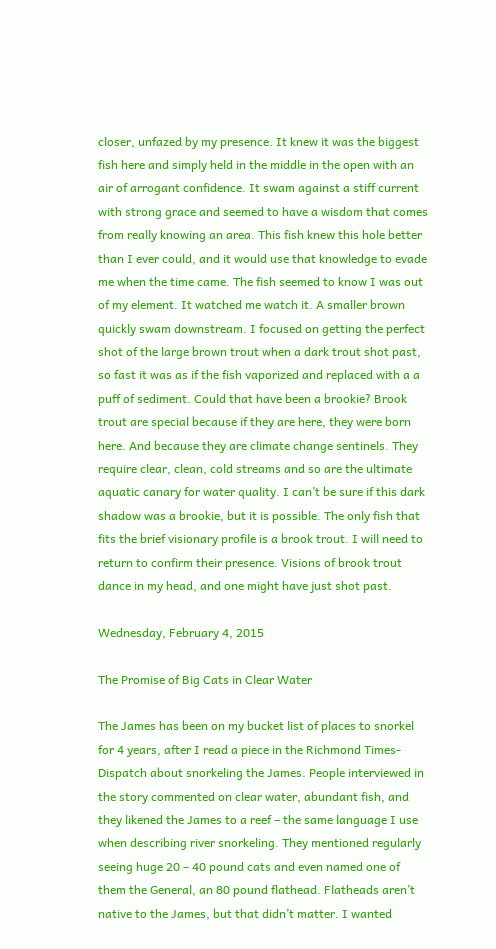closer, unfazed by my presence. It knew it was the biggest fish here and simply held in the middle in the open with an air of arrogant confidence. It swam against a stiff current with strong grace and seemed to have a wisdom that comes from really knowing an area. This fish knew this hole better than I ever could, and it would use that knowledge to evade me when the time came. The fish seemed to know I was out of my element. It watched me watch it. A smaller brown quickly swam downstream. I focused on getting the perfect shot of the large brown trout when a dark trout shot past, so fast it was as if the fish vaporized and replaced with a a puff of sediment. Could that have been a brookie? Brook trout are special because if they are here, they were born here. And because they are climate change sentinels. They require clear, clean, cold streams and so are the ultimate aquatic canary for water quality. I can’t be sure if this dark shadow was a brookie, but it is possible. The only fish that fits the brief visionary profile is a brook trout. I will need to return to confirm their presence. Visions of brook trout dance in my head, and one might have just shot past.

Wednesday, February 4, 2015

The Promise of Big Cats in Clear Water

The James has been on my bucket list of places to snorkel for 4 years, after I read a piece in the Richmond Times-Dispatch about snorkeling the James. People interviewed in the story commented on clear water, abundant fish, and they likened the James to a reef – the same language I use when describing river snorkeling. They mentioned regularly seeing huge 20 – 40 pound cats and even named one of them the General, an 80 pound flathead. Flatheads aren’t native to the James, but that didn’t matter. I wanted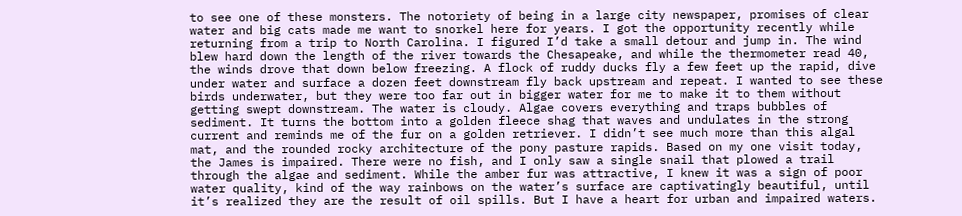to see one of these monsters. The notoriety of being in a large city newspaper, promises of clear water and big cats made me want to snorkel here for years. I got the opportunity recently while returning from a trip to North Carolina. I figured I’d take a small detour and jump in. The wind blew hard down the length of the river towards the Chesapeake, and while the thermometer read 40, the winds drove that down below freezing. A flock of ruddy ducks fly a few feet up the rapid, dive under water and surface a dozen feet downstream fly back upstream and repeat. I wanted to see these birds underwater, but they were too far out in bigger water for me to make it to them without getting swept downstream. The water is cloudy. Algae covers everything and traps bubbles of sediment. It turns the bottom into a golden fleece shag that waves and undulates in the strong current and reminds me of the fur on a golden retriever. I didn’t see much more than this algal mat, and the rounded rocky architecture of the pony pasture rapids. Based on my one visit today, the James is impaired. There were no fish, and I only saw a single snail that plowed a trail through the algae and sediment. While the amber fur was attractive, I knew it was a sign of poor water quality, kind of the way rainbows on the water’s surface are captivatingly beautiful, until it’s realized they are the result of oil spills. But I have a heart for urban and impaired waters.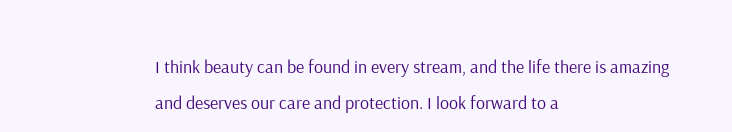I think beauty can be found in every stream, and the life there is amazing and deserves our care and protection. I look forward to a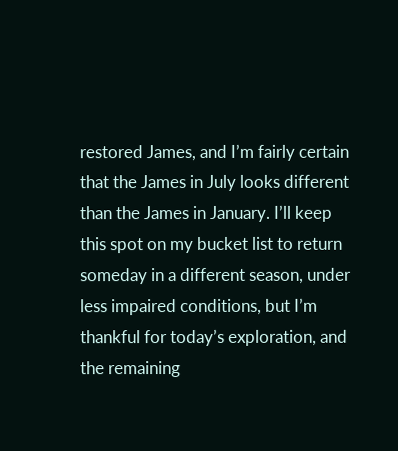restored James, and I’m fairly certain that the James in July looks different than the James in January. I’ll keep this spot on my bucket list to return someday in a different season, under less impaired conditions, but I’m thankful for today’s exploration, and the remaining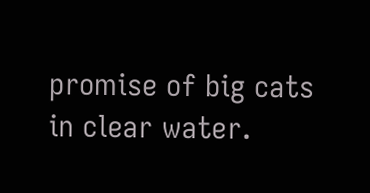promise of big cats in clear water.